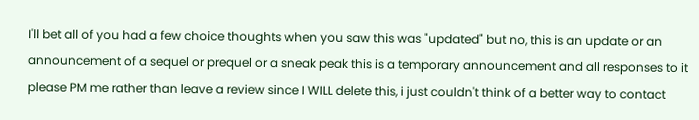I'll bet all of you had a few choice thoughts when you saw this was "updated" but no, this is an update or an announcement of a sequel or prequel or a sneak peak this is a temporary announcement and all responses to it please PM me rather than leave a review since I WILL delete this, i just couldn't think of a better way to contact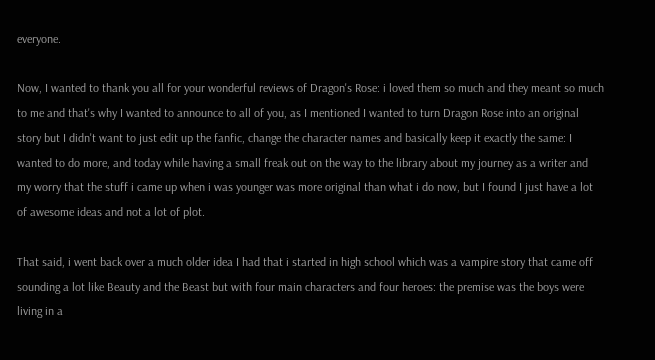everyone.

Now, I wanted to thank you all for your wonderful reviews of Dragon's Rose: i loved them so much and they meant so much to me and that's why I wanted to announce to all of you, as I mentioned I wanted to turn Dragon Rose into an original story but I didn't want to just edit up the fanfic, change the character names and basically keep it exactly the same: I wanted to do more, and today while having a small freak out on the way to the library about my journey as a writer and my worry that the stuff i came up when i was younger was more original than what i do now, but I found I just have a lot of awesome ideas and not a lot of plot.

That said, i went back over a much older idea I had that i started in high school which was a vampire story that came off sounding a lot like Beauty and the Beast but with four main characters and four heroes: the premise was the boys were living in a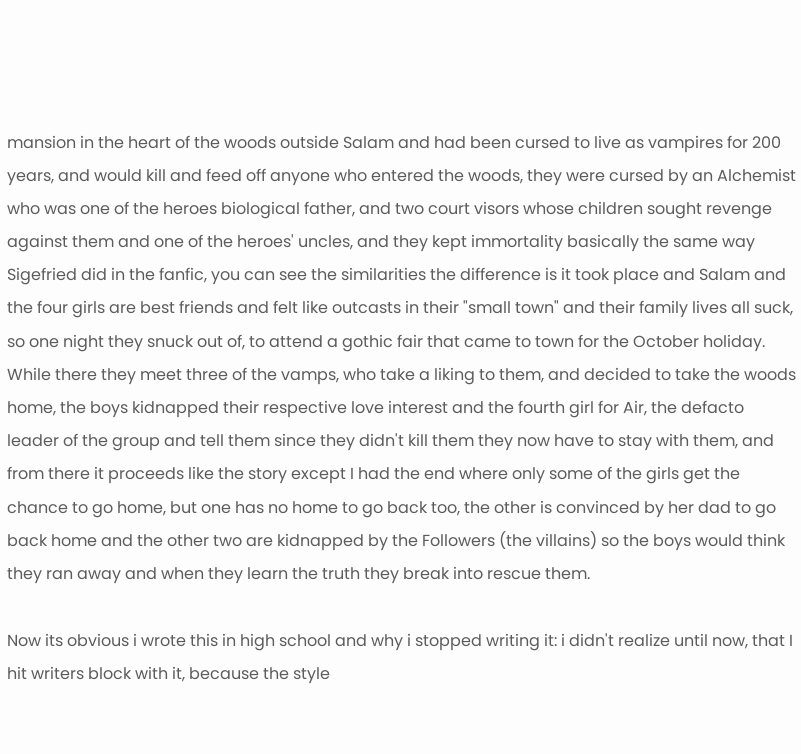mansion in the heart of the woods outside Salam and had been cursed to live as vampires for 200 years, and would kill and feed off anyone who entered the woods, they were cursed by an Alchemist who was one of the heroes biological father, and two court visors whose children sought revenge against them and one of the heroes' uncles, and they kept immortality basically the same way Sigefried did in the fanfic, you can see the similarities the difference is it took place and Salam and the four girls are best friends and felt like outcasts in their "small town" and their family lives all suck, so one night they snuck out of, to attend a gothic fair that came to town for the October holiday. While there they meet three of the vamps, who take a liking to them, and decided to take the woods home, the boys kidnapped their respective love interest and the fourth girl for Air, the defacto leader of the group and tell them since they didn't kill them they now have to stay with them, and from there it proceeds like the story except I had the end where only some of the girls get the chance to go home, but one has no home to go back too, the other is convinced by her dad to go back home and the other two are kidnapped by the Followers (the villains) so the boys would think they ran away and when they learn the truth they break into rescue them.

Now its obvious i wrote this in high school and why i stopped writing it: i didn't realize until now, that I hit writers block with it, because the style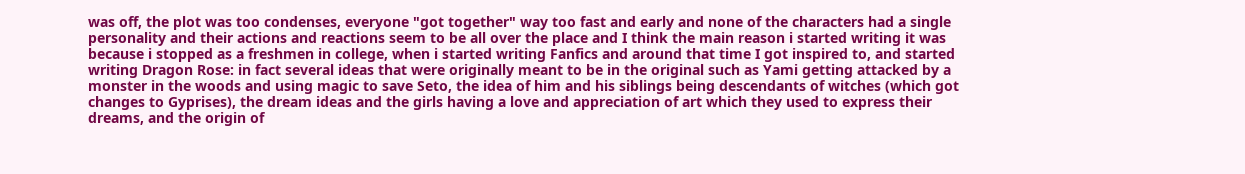was off, the plot was too condenses, everyone "got together" way too fast and early and none of the characters had a single personality and their actions and reactions seem to be all over the place and I think the main reason i started writing it was because i stopped as a freshmen in college, when i started writing Fanfics and around that time I got inspired to, and started writing Dragon Rose: in fact several ideas that were originally meant to be in the original such as Yami getting attacked by a monster in the woods and using magic to save Seto, the idea of him and his siblings being descendants of witches (which got changes to Gyprises), the dream ideas and the girls having a love and appreciation of art which they used to express their dreams, and the origin of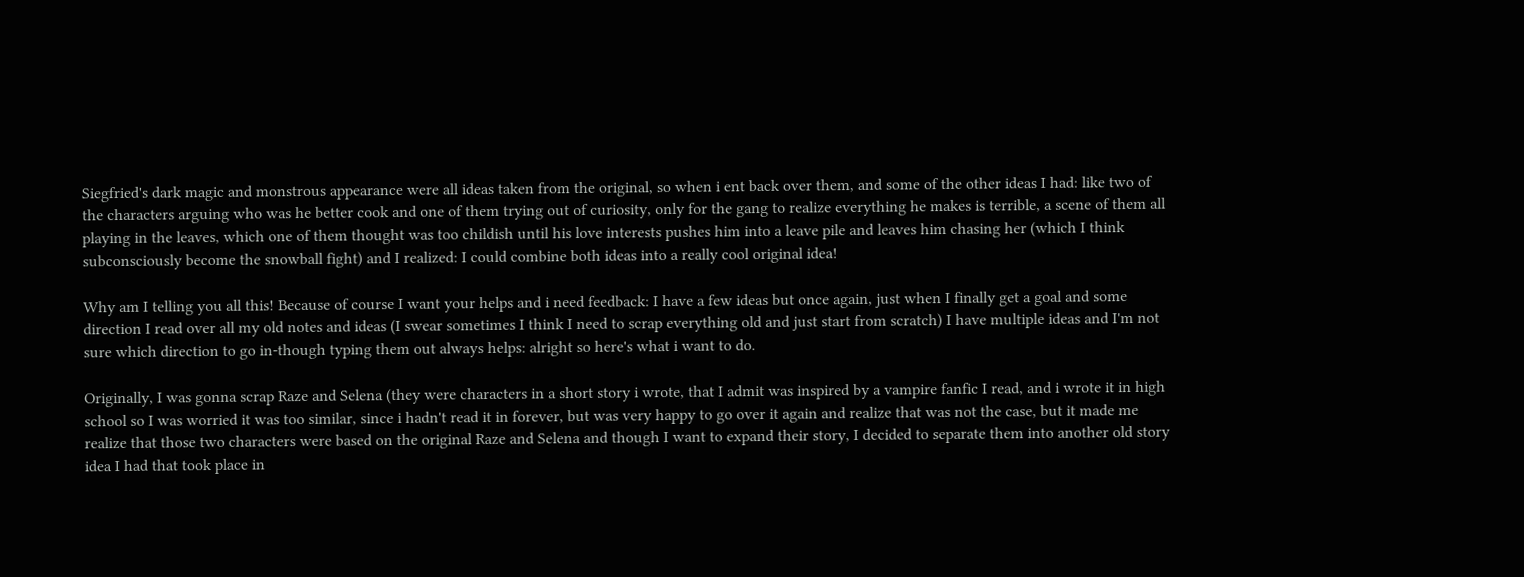Siegfried's dark magic and monstrous appearance were all ideas taken from the original, so when i ent back over them, and some of the other ideas I had: like two of the characters arguing who was he better cook and one of them trying out of curiosity, only for the gang to realize everything he makes is terrible, a scene of them all playing in the leaves, which one of them thought was too childish until his love interests pushes him into a leave pile and leaves him chasing her (which I think subconsciously become the snowball fight) and I realized: I could combine both ideas into a really cool original idea!

Why am I telling you all this! Because of course I want your helps and i need feedback: I have a few ideas but once again, just when I finally get a goal and some direction I read over all my old notes and ideas (I swear sometimes I think I need to scrap everything old and just start from scratch) I have multiple ideas and I'm not sure which direction to go in-though typing them out always helps: alright so here's what i want to do.

Originally, I was gonna scrap Raze and Selena (they were characters in a short story i wrote, that I admit was inspired by a vampire fanfic I read, and i wrote it in high school so I was worried it was too similar, since i hadn't read it in forever, but was very happy to go over it again and realize that was not the case, but it made me realize that those two characters were based on the original Raze and Selena and though I want to expand their story, I decided to separate them into another old story idea I had that took place in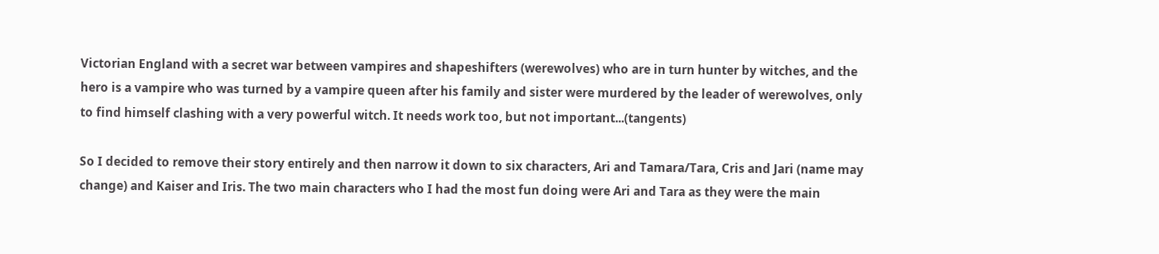Victorian England with a secret war between vampires and shapeshifters (werewolves) who are in turn hunter by witches, and the hero is a vampire who was turned by a vampire queen after his family and sister were murdered by the leader of werewolves, only to find himself clashing with a very powerful witch. It needs work too, but not important...(tangents)

So I decided to remove their story entirely and then narrow it down to six characters, Ari and Tamara/Tara, Cris and Jari (name may change) and Kaiser and Iris. The two main characters who I had the most fun doing were Ari and Tara as they were the main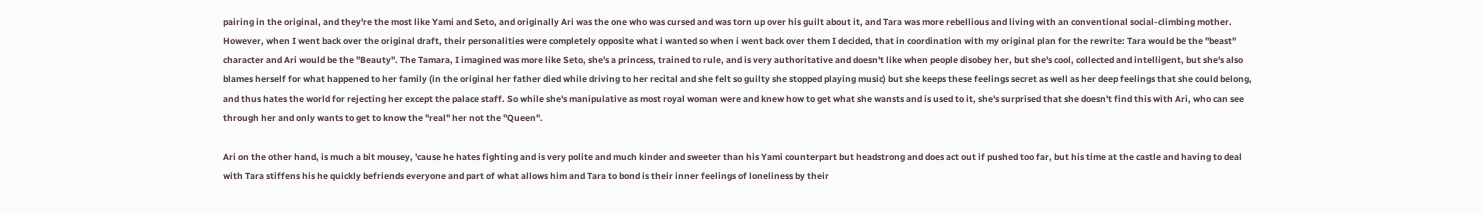pairing in the original, and they're the most like Yami and Seto, and originally Ari was the one who was cursed and was torn up over his guilt about it, and Tara was more rebellious and living with an conventional social-climbing mother. However, when I went back over the original draft, their personalities were completely opposite what i wanted so when i went back over them I decided, that in coordination with my original plan for the rewrite: Tara would be the "beast" character and Ari would be the "Beauty". The Tamara, I imagined was more like Seto, she's a princess, trained to rule, and is very authoritative and doesn't like when people disobey her, but she's cool, collected and intelligent, but she's also blames herself for what happened to her family (in the original her father died while driving to her recital and she felt so guilty she stopped playing music) but she keeps these feelings secret as well as her deep feelings that she could belong, and thus hates the world for rejecting her except the palace staff. So while she's manipulative as most royal woman were and knew how to get what she wansts and is used to it, she's surprised that she doesn't find this with Ari, who can see through her and only wants to get to know the "real" her not the "Queen".

Ari on the other hand, is much a bit mousey, 'cause he hates fighting and is very polite and much kinder and sweeter than his Yami counterpart but headstrong and does act out if pushed too far, but his time at the castle and having to deal with Tara stiffens his he quickly befriends everyone and part of what allows him and Tara to bond is their inner feelings of loneliness by their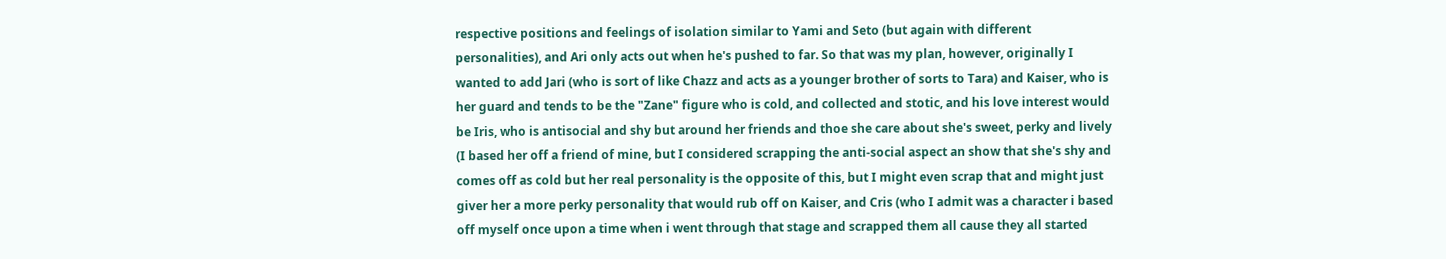respective positions and feelings of isolation similar to Yami and Seto (but again with different personalities), and Ari only acts out when he's pushed to far. So that was my plan, however, originally I wanted to add Jari (who is sort of like Chazz and acts as a younger brother of sorts to Tara) and Kaiser, who is her guard and tends to be the "Zane" figure who is cold, and collected and stotic, and his love interest would be Iris, who is antisocial and shy but around her friends and thoe she care about she's sweet, perky and lively (I based her off a friend of mine, but I considered scrapping the anti-social aspect an show that she's shy and comes off as cold but her real personality is the opposite of this, but I might even scrap that and might just giver her a more perky personality that would rub off on Kaiser, and Cris (who I admit was a character i based off myself once upon a time when i went through that stage and scrapped them all cause they all started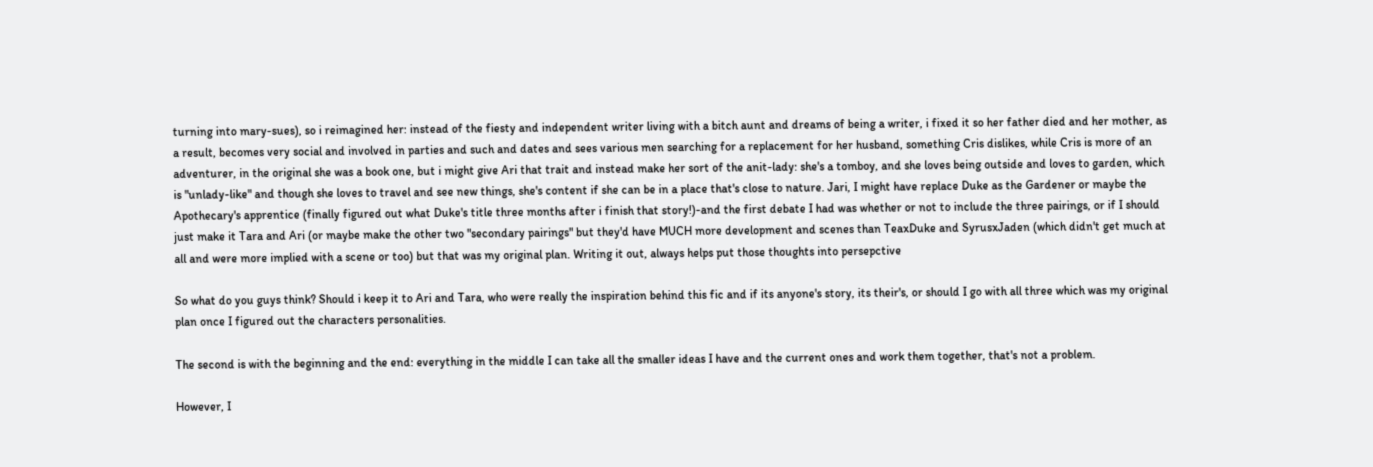turning into mary-sues), so i reimagined her: instead of the fiesty and independent writer living with a bitch aunt and dreams of being a writer, i fixed it so her father died and her mother, as a result, becomes very social and involved in parties and such and dates and sees various men searching for a replacement for her husband, something Cris dislikes, while Cris is more of an adventurer, in the original she was a book one, but i might give Ari that trait and instead make her sort of the anit-lady: she's a tomboy, and she loves being outside and loves to garden, which is "unlady-like" and though she loves to travel and see new things, she's content if she can be in a place that's close to nature. Jari, I might have replace Duke as the Gardener or maybe the Apothecary's apprentice (finally figured out what Duke's title three months after i finish that story!)-and the first debate I had was whether or not to include the three pairings, or if I should just make it Tara and Ari (or maybe make the other two "secondary pairings" but they'd have MUCH more development and scenes than TeaxDuke and SyrusxJaden (which didn't get much at all and were more implied with a scene or too) but that was my original plan. Writing it out, always helps put those thoughts into persepctive

So what do you guys think? Should i keep it to Ari and Tara, who were really the inspiration behind this fic and if its anyone's story, its their's, or should I go with all three which was my original plan once I figured out the characters personalities.

The second is with the beginning and the end: everything in the middle I can take all the smaller ideas I have and the current ones and work them together, that's not a problem.

However, I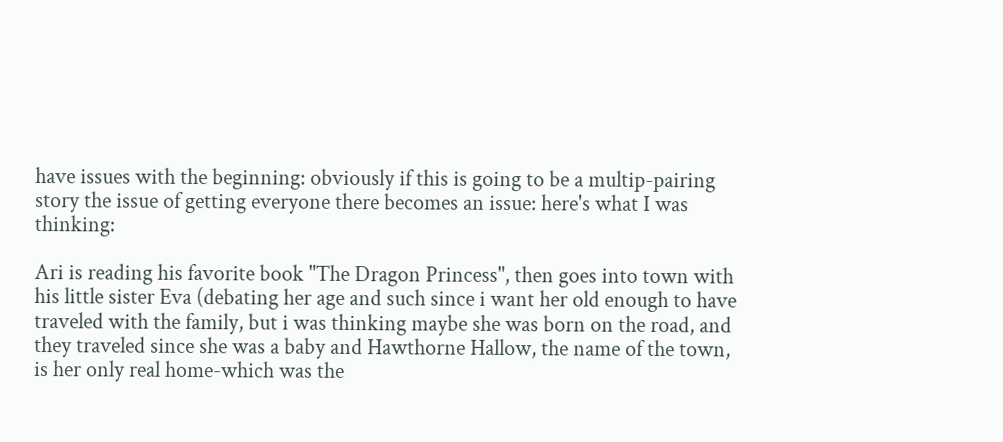have issues with the beginning: obviously if this is going to be a multip-pairing story the issue of getting everyone there becomes an issue: here's what I was thinking:

Ari is reading his favorite book "The Dragon Princess", then goes into town with his little sister Eva (debating her age and such since i want her old enough to have traveled with the family, but i was thinking maybe she was born on the road, and they traveled since she was a baby and Hawthorne Hallow, the name of the town, is her only real home-which was the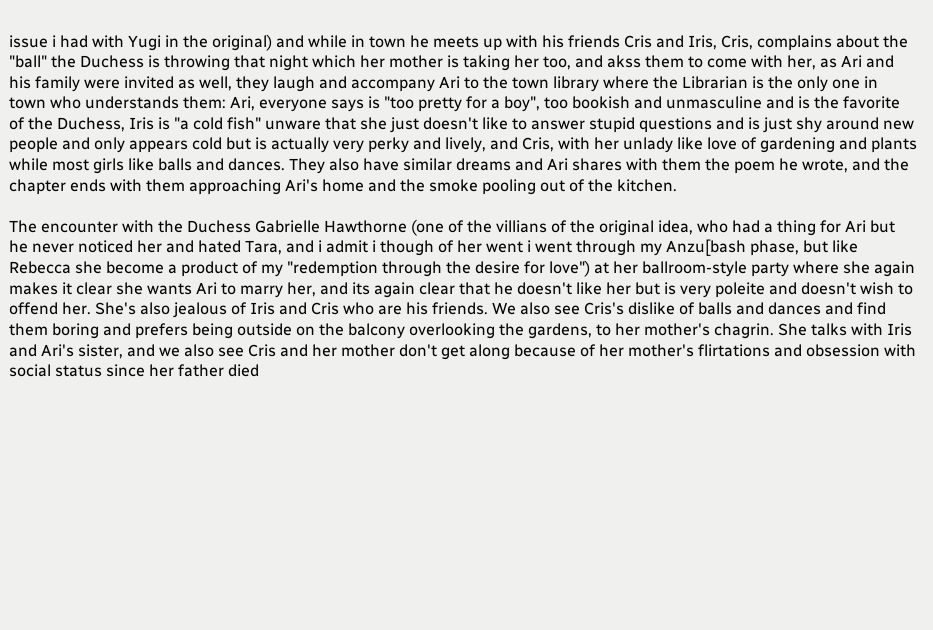issue i had with Yugi in the original) and while in town he meets up with his friends Cris and Iris, Cris, complains about the "ball" the Duchess is throwing that night which her mother is taking her too, and akss them to come with her, as Ari and his family were invited as well, they laugh and accompany Ari to the town library where the Librarian is the only one in town who understands them: Ari, everyone says is "too pretty for a boy", too bookish and unmasculine and is the favorite of the Duchess, Iris is "a cold fish" unware that she just doesn't like to answer stupid questions and is just shy around new people and only appears cold but is actually very perky and lively, and Cris, with her unlady like love of gardening and plants while most girls like balls and dances. They also have similar dreams and Ari shares with them the poem he wrote, and the chapter ends with them approaching Ari's home and the smoke pooling out of the kitchen.

The encounter with the Duchess Gabrielle Hawthorne (one of the villians of the original idea, who had a thing for Ari but he never noticed her and hated Tara, and i admit i though of her went i went through my Anzu[bash phase, but like Rebecca she become a product of my "redemption through the desire for love") at her ballroom-style party where she again makes it clear she wants Ari to marry her, and its again clear that he doesn't like her but is very poleite and doesn't wish to offend her. She's also jealous of Iris and Cris who are his friends. We also see Cris's dislike of balls and dances and find them boring and prefers being outside on the balcony overlooking the gardens, to her mother's chagrin. She talks with Iris and Ari's sister, and we also see Cris and her mother don't get along because of her mother's flirtations and obsession with social status since her father died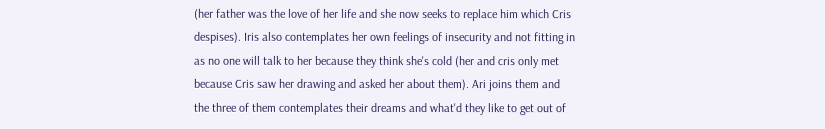(her father was the love of her life and she now seeks to replace him which Cris despises). Iris also contemplates her own feelings of insecurity and not fitting in as no one will talk to her because they think she's cold (her and cris only met because Cris saw her drawing and asked her about them). Ari joins them and the three of them contemplates their dreams and what'd they like to get out of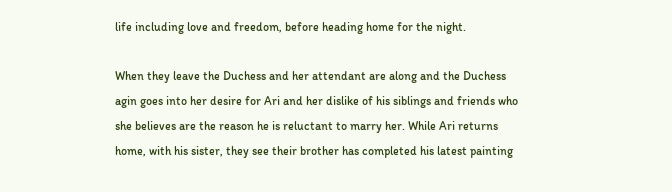life including love and freedom, before heading home for the night.

When they leave the Duchess and her attendant are along and the Duchess agin goes into her desire for Ari and her dislike of his siblings and friends who she believes are the reason he is reluctant to marry her. While Ari returns home, with his sister, they see their brother has completed his latest painting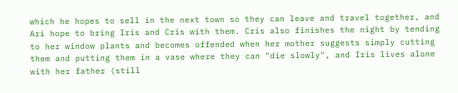which he hopes to sell in the next town so they can leave and travel together, and Ari hope to bring Iris and Cris with them. Cris also finishes the night by tending to her window plants and becomes offended when her mother suggests simply cutting them and putting them in a vase where they can "die slowly", and Iris lives alone with her father (still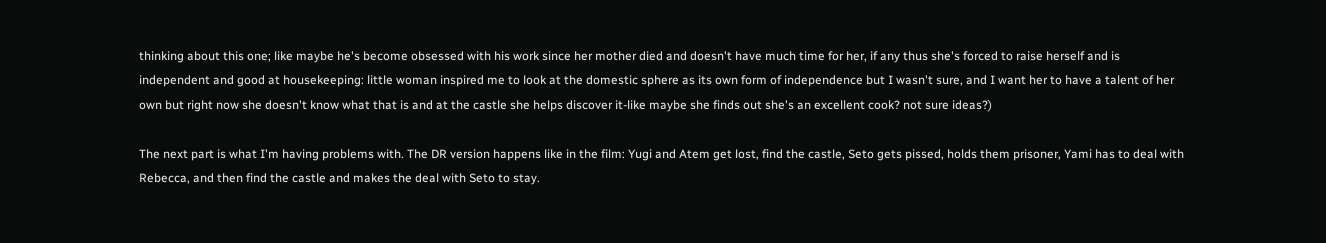thinking about this one; like maybe he's become obsessed with his work since her mother died and doesn't have much time for her, if any thus she's forced to raise herself and is independent and good at housekeeping: little woman inspired me to look at the domestic sphere as its own form of independence but I wasn't sure, and I want her to have a talent of her own but right now she doesn't know what that is and at the castle she helps discover it-like maybe she finds out she's an excellent cook? not sure ideas?)

The next part is what I'm having problems with. The DR version happens like in the film: Yugi and Atem get lost, find the castle, Seto gets pissed, holds them prisoner, Yami has to deal with Rebecca, and then find the castle and makes the deal with Seto to stay.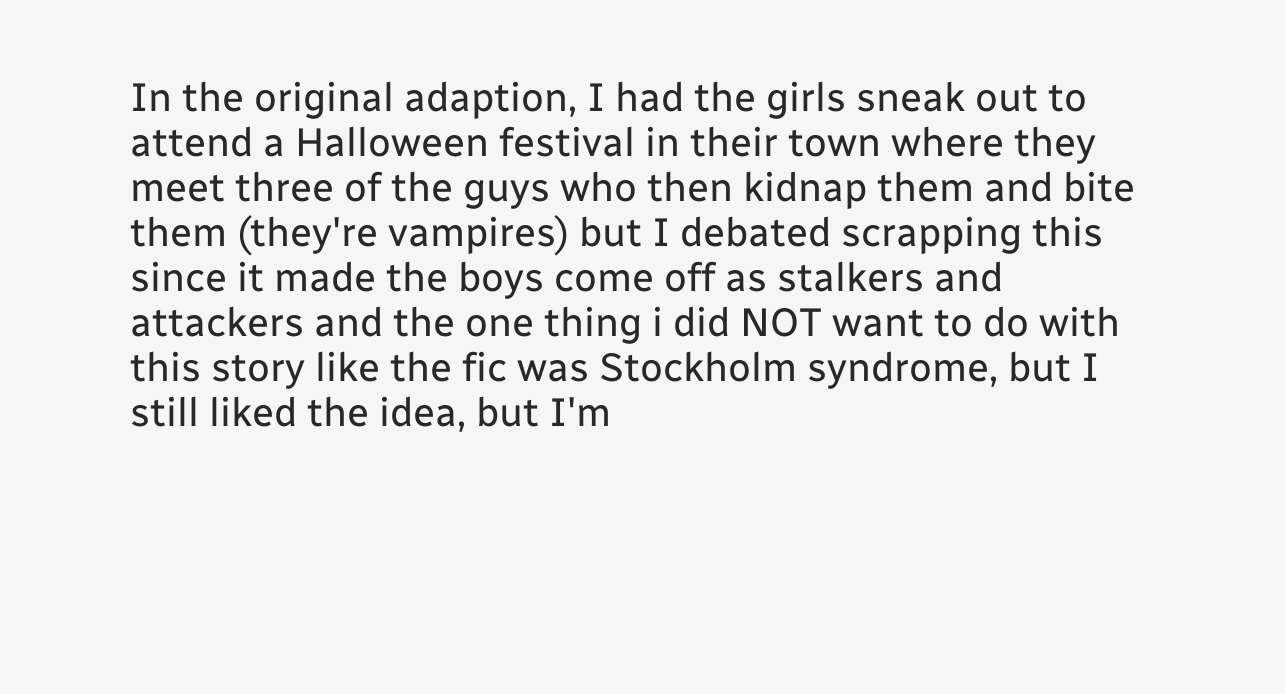In the original adaption, I had the girls sneak out to attend a Halloween festival in their town where they meet three of the guys who then kidnap them and bite them (they're vampires) but I debated scrapping this since it made the boys come off as stalkers and attackers and the one thing i did NOT want to do with this story like the fic was Stockholm syndrome, but I still liked the idea, but I'm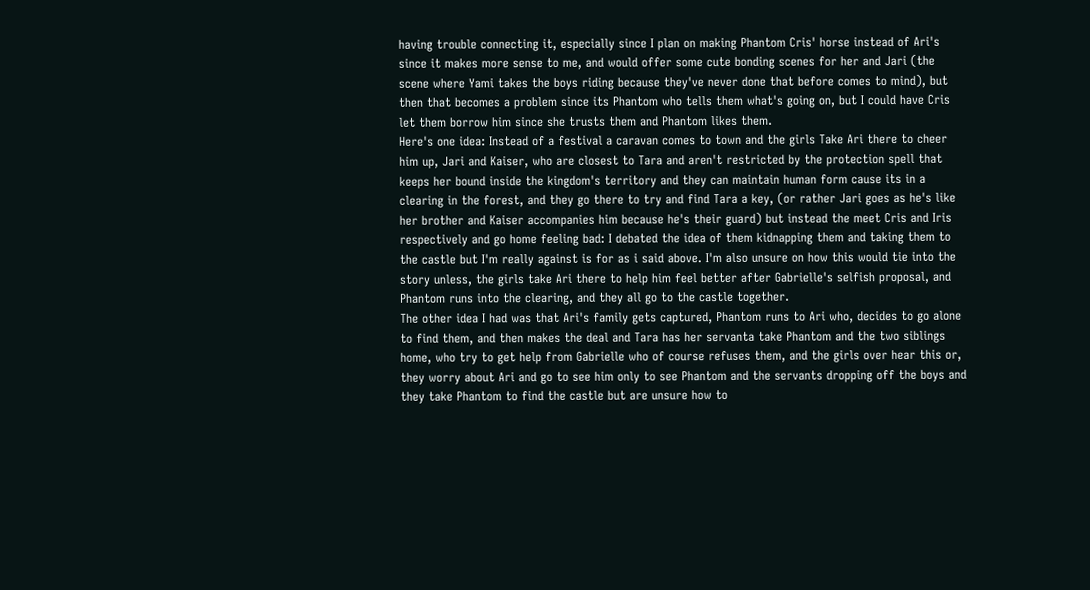having trouble connecting it, especially since I plan on making Phantom Cris' horse instead of Ari's since it makes more sense to me, and would offer some cute bonding scenes for her and Jari (the scene where Yami takes the boys riding because they've never done that before comes to mind), but then that becomes a problem since its Phantom who tells them what's going on, but I could have Cris let them borrow him since she trusts them and Phantom likes them.
Here's one idea: Instead of a festival a caravan comes to town and the girls Take Ari there to cheer him up, Jari and Kaiser, who are closest to Tara and aren't restricted by the protection spell that keeps her bound inside the kingdom's territory and they can maintain human form cause its in a clearing in the forest, and they go there to try and find Tara a key, (or rather Jari goes as he's like her brother and Kaiser accompanies him because he's their guard) but instead the meet Cris and Iris respectively and go home feeling bad: I debated the idea of them kidnapping them and taking them to the castle but I'm really against is for as i said above. I'm also unsure on how this would tie into the story unless, the girls take Ari there to help him feel better after Gabrielle's selfish proposal, and Phantom runs into the clearing, and they all go to the castle together.
The other idea I had was that Ari's family gets captured, Phantom runs to Ari who, decides to go alone to find them, and then makes the deal and Tara has her servanta take Phantom and the two siblings home, who try to get help from Gabrielle who of course refuses them, and the girls over hear this or, they worry about Ari and go to see him only to see Phantom and the servants dropping off the boys and they take Phantom to find the castle but are unsure how to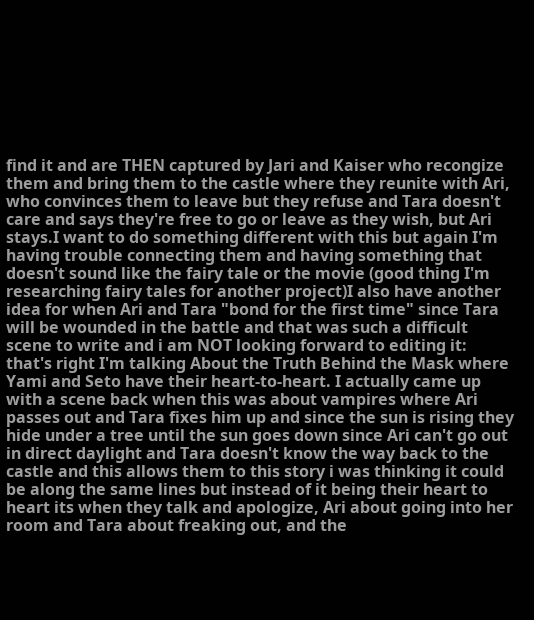find it and are THEN captured by Jari and Kaiser who recongize them and bring them to the castle where they reunite with Ari, who convinces them to leave but they refuse and Tara doesn't care and says they're free to go or leave as they wish, but Ari stays.I want to do something different with this but again I'm having trouble connecting them and having something that doesn't sound like the fairy tale or the movie (good thing I'm researching fairy tales for another project)I also have another idea for when Ari and Tara "bond for the first time" since Tara will be wounded in the battle and that was such a difficult scene to write and i am NOT looking forward to editing it: that's right I'm talking About the Truth Behind the Mask where Yami and Seto have their heart-to-heart. I actually came up with a scene back when this was about vampires where Ari passes out and Tara fixes him up and since the sun is rising they hide under a tree until the sun goes down since Ari can't go out in direct daylight and Tara doesn't know the way back to the castle and this allows them to this story i was thinking it could be along the same lines but instead of it being their heart to heart its when they talk and apologize, Ari about going into her room and Tara about freaking out, and the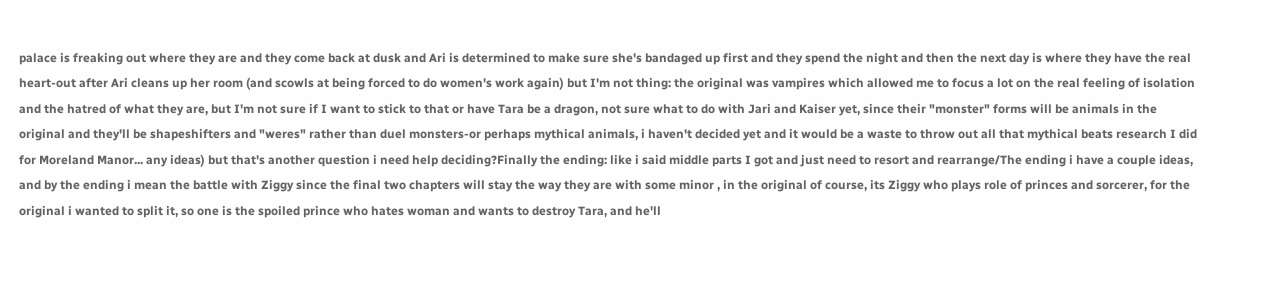palace is freaking out where they are and they come back at dusk and Ari is determined to make sure she's bandaged up first and they spend the night and then the next day is where they have the real heart-out after Ari cleans up her room (and scowls at being forced to do women's work again) but I'm not thing: the original was vampires which allowed me to focus a lot on the real feeling of isolation and the hatred of what they are, but I'm not sure if I want to stick to that or have Tara be a dragon, not sure what to do with Jari and Kaiser yet, since their "monster" forms will be animals in the original and they'll be shapeshifters and "weres" rather than duel monsters-or perhaps mythical animals, i haven't decided yet and it would be a waste to throw out all that mythical beats research I did for Moreland Manor... any ideas) but that's another question i need help deciding?Finally the ending: like i said middle parts I got and just need to resort and rearrange/The ending i have a couple ideas, and by the ending i mean the battle with Ziggy since the final two chapters will stay the way they are with some minor , in the original of course, its Ziggy who plays role of princes and sorcerer, for the original i wanted to split it, so one is the spoiled prince who hates woman and wants to destroy Tara, and he'll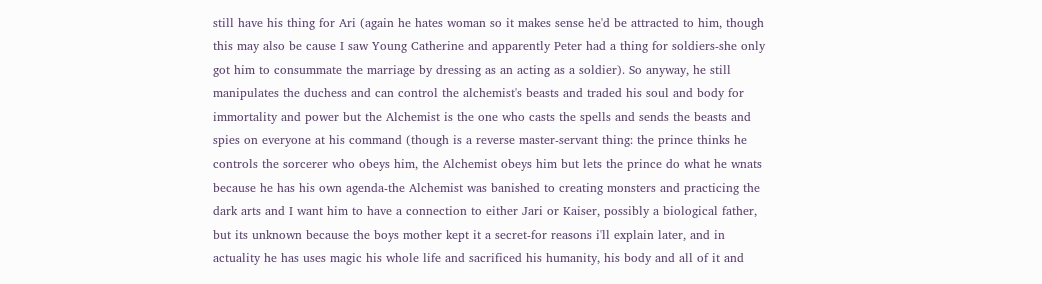still have his thing for Ari (again he hates woman so it makes sense he'd be attracted to him, though this may also be cause I saw Young Catherine and apparently Peter had a thing for soldiers-she only got him to consummate the marriage by dressing as an acting as a soldier). So anyway, he still manipulates the duchess and can control the alchemist's beasts and traded his soul and body for immortality and power but the Alchemist is the one who casts the spells and sends the beasts and spies on everyone at his command (though is a reverse master-servant thing: the prince thinks he controls the sorcerer who obeys him, the Alchemist obeys him but lets the prince do what he wnats because he has his own agenda-the Alchemist was banished to creating monsters and practicing the dark arts and I want him to have a connection to either Jari or Kaiser, possibly a biological father, but its unknown because the boys mother kept it a secret-for reasons i'll explain later, and in actuality he has uses magic his whole life and sacrificed his humanity, his body and all of it and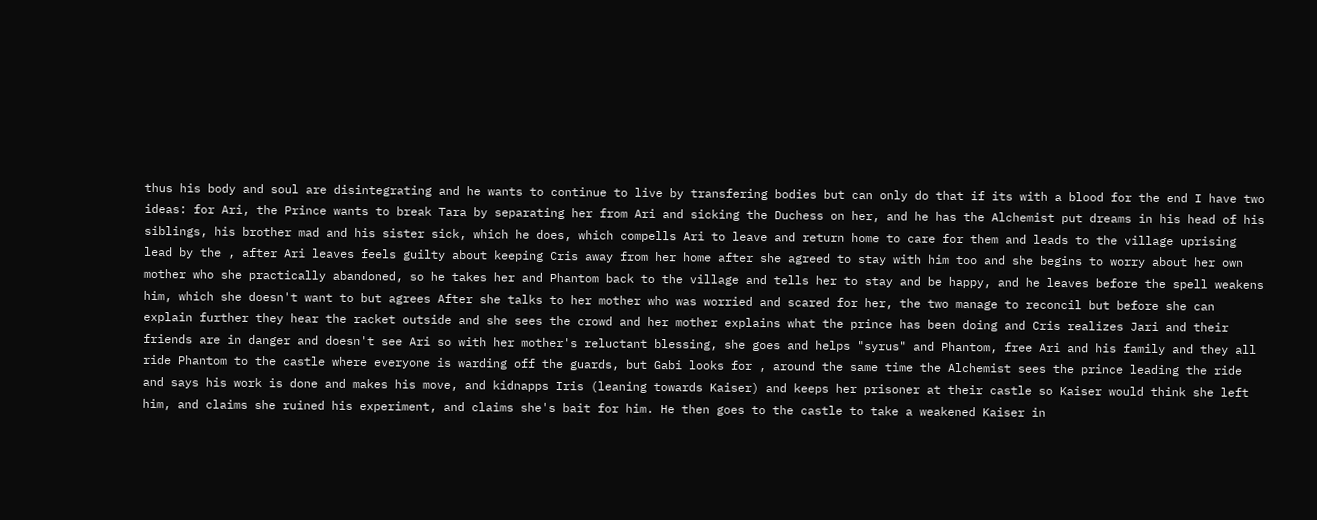thus his body and soul are disintegrating and he wants to continue to live by transfering bodies but can only do that if its with a blood for the end I have two ideas: for Ari, the Prince wants to break Tara by separating her from Ari and sicking the Duchess on her, and he has the Alchemist put dreams in his head of his siblings, his brother mad and his sister sick, which he does, which compells Ari to leave and return home to care for them and leads to the village uprising lead by the , after Ari leaves feels guilty about keeping Cris away from her home after she agreed to stay with him too and she begins to worry about her own mother who she practically abandoned, so he takes her and Phantom back to the village and tells her to stay and be happy, and he leaves before the spell weakens him, which she doesn't want to but agrees After she talks to her mother who was worried and scared for her, the two manage to reconcil but before she can explain further they hear the racket outside and she sees the crowd and her mother explains what the prince has been doing and Cris realizes Jari and their friends are in danger and doesn't see Ari so with her mother's reluctant blessing, she goes and helps "syrus" and Phantom, free Ari and his family and they all ride Phantom to the castle where everyone is warding off the guards, but Gabi looks for , around the same time the Alchemist sees the prince leading the ride and says his work is done and makes his move, and kidnapps Iris (leaning towards Kaiser) and keeps her prisoner at their castle so Kaiser would think she left him, and claims she ruined his experiment, and claims she's bait for him. He then goes to the castle to take a weakened Kaiser in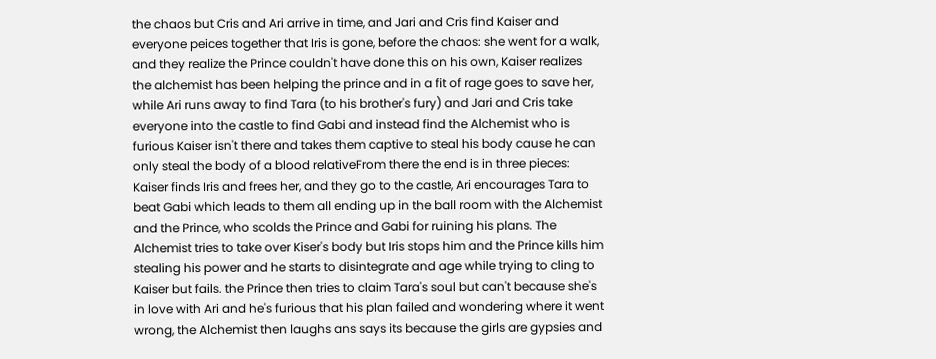the chaos but Cris and Ari arrive in time, and Jari and Cris find Kaiser and everyone peices together that Iris is gone, before the chaos: she went for a walk, and they realize the Prince couldn't have done this on his own, Kaiser realizes the alchemist has been helping the prince and in a fit of rage goes to save her, while Ari runs away to find Tara (to his brother's fury) and Jari and Cris take everyone into the castle to find Gabi and instead find the Alchemist who is furious Kaiser isn't there and takes them captive to steal his body cause he can only steal the body of a blood relativeFrom there the end is in three pieces: Kaiser finds Iris and frees her, and they go to the castle, Ari encourages Tara to beat Gabi which leads to them all ending up in the ball room with the Alchemist and the Prince, who scolds the Prince and Gabi for ruining his plans. The Alchemist tries to take over Kiser's body but Iris stops him and the Prince kills him stealing his power and he starts to disintegrate and age while trying to cling to Kaiser but fails. the Prince then tries to claim Tara's soul but can't because she's in love with Ari and he's furious that his plan failed and wondering where it went wrong, the Alchemist then laughs ans says its because the girls are gypsies and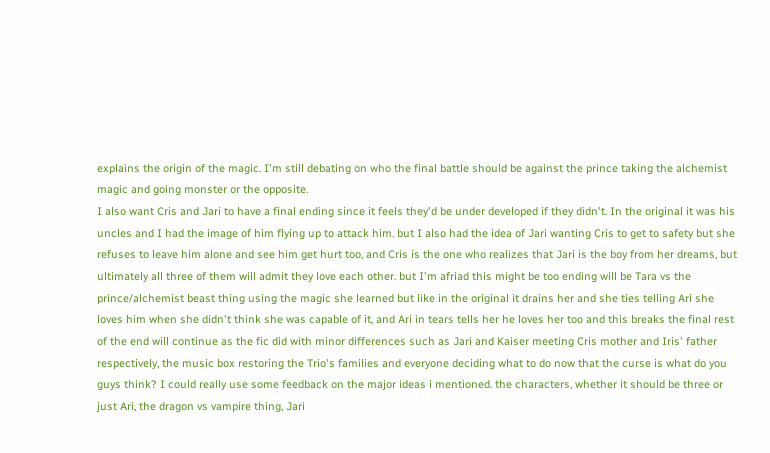explains the origin of the magic. I'm still debating on who the final battle should be against the prince taking the alchemist magic and going monster or the opposite.
I also want Cris and Jari to have a final ending since it feels they'd be under developed if they didn't. In the original it was his uncles and I had the image of him flying up to attack him. but I also had the idea of Jari wanting Cris to get to safety but she refuses to leave him alone and see him get hurt too, and Cris is the one who realizes that Jari is the boy from her dreams, but ultimately all three of them will admit they love each other. but I'm afriad this might be too ending will be Tara vs the prince/alchemist beast thing using the magic she learned but like in the original it drains her and she ties telling Ari she loves him when she didn't think she was capable of it, and Ari in tears tells her he loves her too and this breaks the final rest of the end will continue as the fic did with minor differences such as Jari and Kaiser meeting Cris mother and Iris' father respectively, the music box restoring the Trio's families and everyone deciding what to do now that the curse is what do you guys think? I could really use some feedback on the major ideas i mentioned. the characters, whether it should be three or just Ari, the dragon vs vampire thing, Jari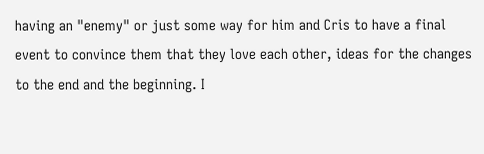having an "enemy" or just some way for him and Cris to have a final event to convince them that they love each other, ideas for the changes to the end and the beginning. I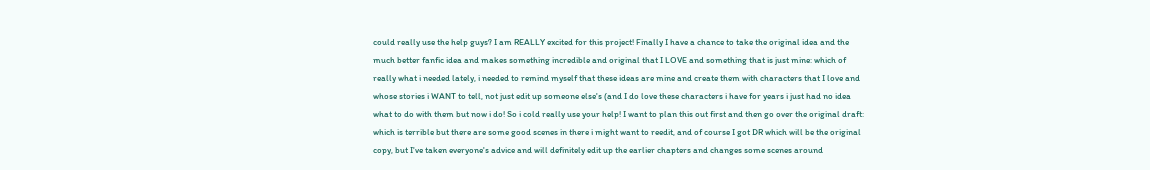could really use the help guys? I am REALLY excited for this project! Finally I have a chance to take the original idea and the much better fanfic idea and makes something incredible and original that I LOVE and something that is just mine: which of really what i needed lately, i needed to remind myself that these ideas are mine and create them with characters that I love and whose stories i WANT to tell, not just edit up someone else's (and I do love these characters i have for years i just had no idea what to do with them but now i do! So i cold really use your help! I want to plan this out first and then go over the original draft: which is terrible but there are some good scenes in there i might want to reedit, and of course I got DR which will be the original copy, but I've taken everyone's advice and will definitely edit up the earlier chapters and changes some scenes around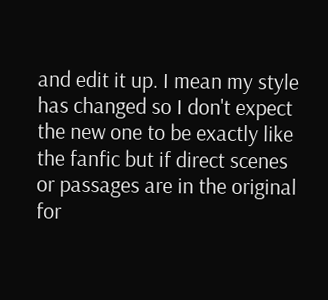and edit it up. I mean my style has changed so I don't expect the new one to be exactly like the fanfic but if direct scenes or passages are in the original for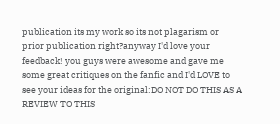publication its my work so its not plagarism or prior publication right?anyway I'd love your feedback! you guys were awesome and gave me some great critiques on the fanfic and I'd LOVE to see your ideas for the original:DO NOT DO THIS AS A REVIEW TO THIS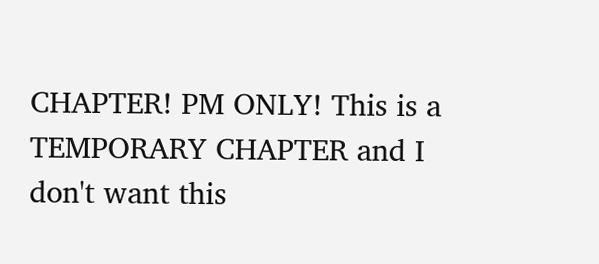CHAPTER! PM ONLY! This is a TEMPORARY CHAPTER and I don't want this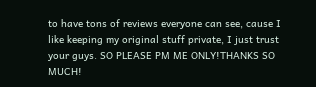to have tons of reviews everyone can see, cause I like keeping my original stuff private, I just trust your guys. SO PLEASE PM ME ONLY!THANKS SO MUCH!